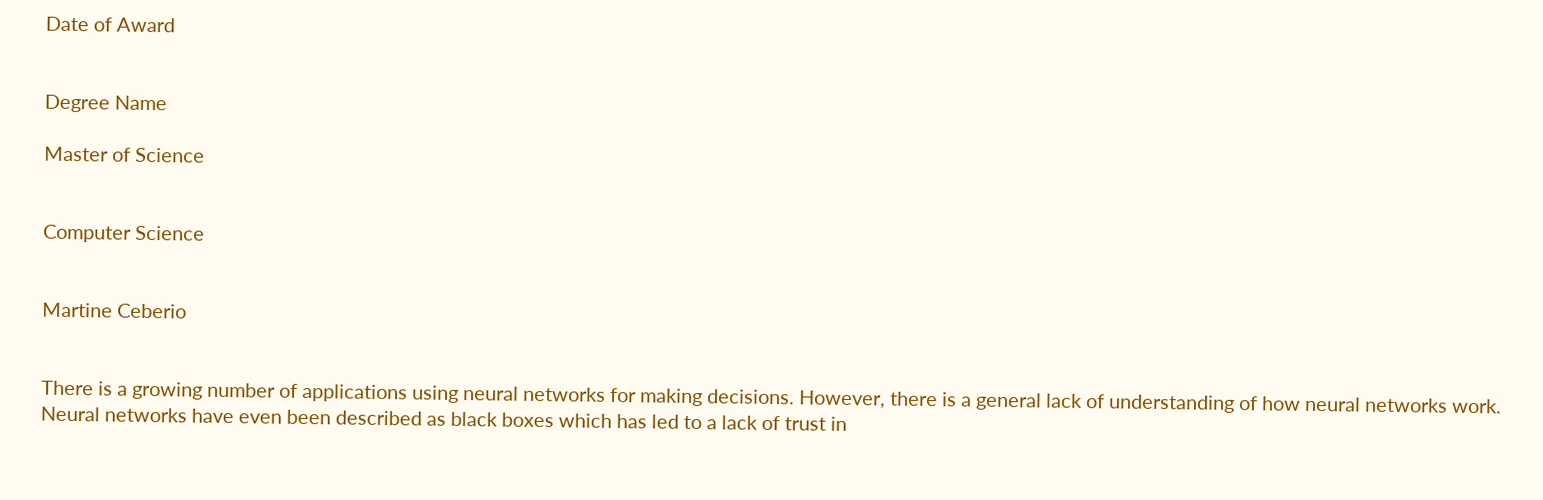Date of Award


Degree Name

Master of Science


Computer Science


Martine Ceberio


There is a growing number of applications using neural networks for making decisions. However, there is a general lack of understanding of how neural networks work. Neural networks have even been described as black boxes which has led to a lack of trust in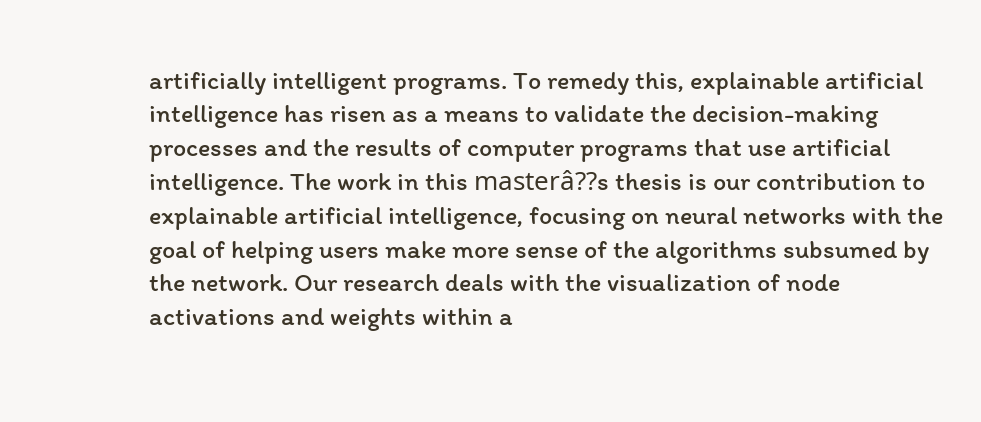artificially intelligent programs. To remedy this, explainable artificial intelligence has risen as a means to validate the decision-making processes and the results of computer programs that use artificial intelligence. The work in this masterâ??s thesis is our contribution to explainable artificial intelligence, focusing on neural networks with the goal of helping users make more sense of the algorithms subsumed by the network. Our research deals with the visualization of node activations and weights within a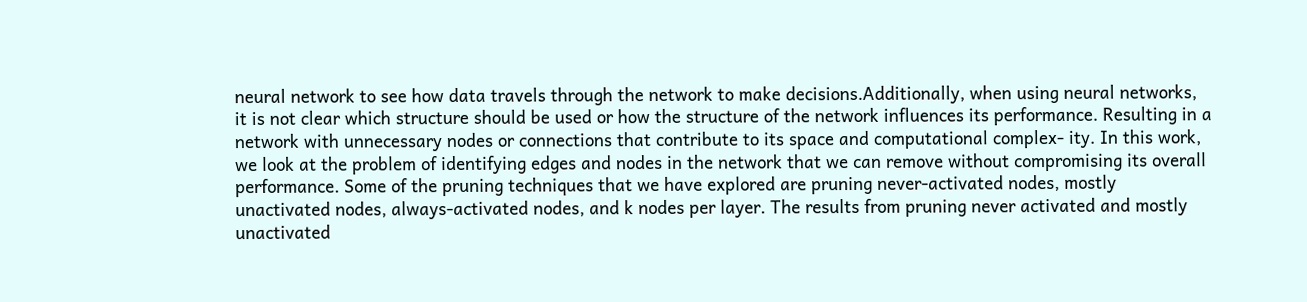neural network to see how data travels through the network to make decisions.Additionally, when using neural networks, it is not clear which structure should be used or how the structure of the network influences its performance. Resulting in a network with unnecessary nodes or connections that contribute to its space and computational complex- ity. In this work, we look at the problem of identifying edges and nodes in the network that we can remove without compromising its overall performance. Some of the pruning techniques that we have explored are pruning never-activated nodes, mostly unactivated nodes, always-activated nodes, and k nodes per layer. The results from pruning never activated and mostly unactivated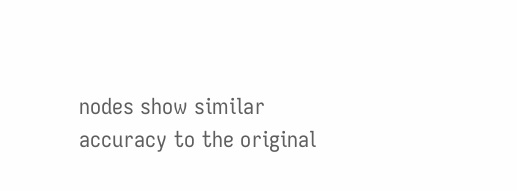nodes show similar accuracy to the original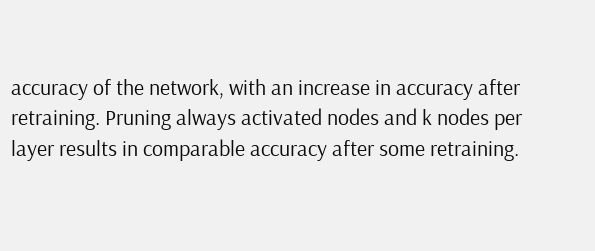accuracy of the network, with an increase in accuracy after retraining. Pruning always activated nodes and k nodes per layer results in comparable accuracy after some retraining.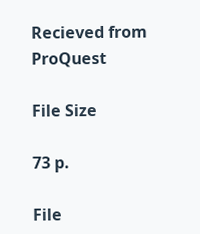Recieved from ProQuest

File Size

73 p.

File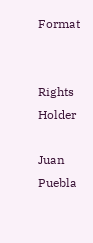Format


Rights Holder

Juan Puebla